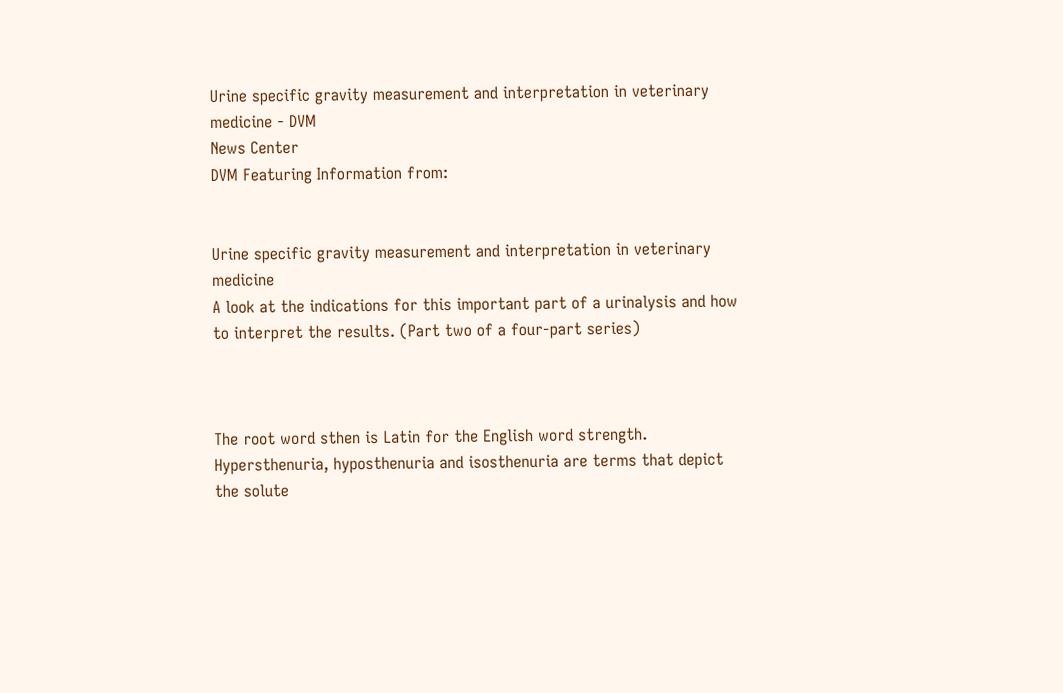Urine specific gravity measurement and interpretation in veterinary medicine - DVM
News Center
DVM Featuring Information from:


Urine specific gravity measurement and interpretation in veterinary medicine
A look at the indications for this important part of a urinalysis and how to interpret the results. (Part two of a four-part series)



The root word sthen is Latin for the English word strength. Hypersthenuria, hyposthenuria and isosthenuria are terms that depict the solute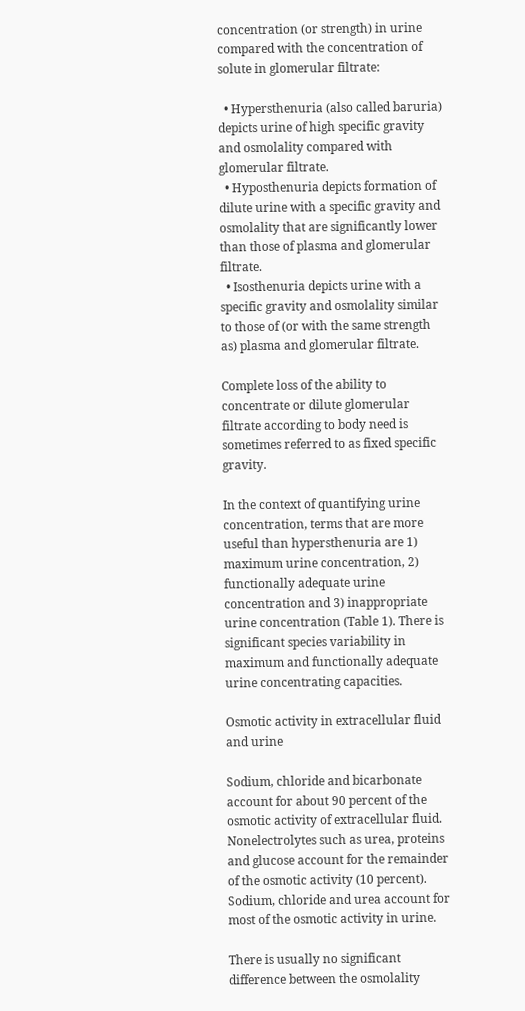concentration (or strength) in urine compared with the concentration of solute in glomerular filtrate:

  • Hypersthenuria (also called baruria) depicts urine of high specific gravity and osmolality compared with glomerular filtrate.
  • Hyposthenuria depicts formation of dilute urine with a specific gravity and osmolality that are significantly lower than those of plasma and glomerular filtrate.
  • Isosthenuria depicts urine with a specific gravity and osmolality similar to those of (or with the same strength as) plasma and glomerular filtrate.

Complete loss of the ability to concentrate or dilute glomerular filtrate according to body need is sometimes referred to as fixed specific gravity.

In the context of quantifying urine concentration, terms that are more useful than hypersthenuria are 1) maximum urine concentration, 2) functionally adequate urine concentration and 3) inappropriate urine concentration (Table 1). There is significant species variability in maximum and functionally adequate urine concentrating capacities.

Osmotic activity in extracellular fluid and urine

Sodium, chloride and bicarbonate account for about 90 percent of the osmotic activity of extracellular fluid. Nonelectrolytes such as urea, proteins and glucose account for the remainder of the osmotic activity (10 percent). Sodium, chloride and urea account for most of the osmotic activity in urine.

There is usually no significant difference between the osmolality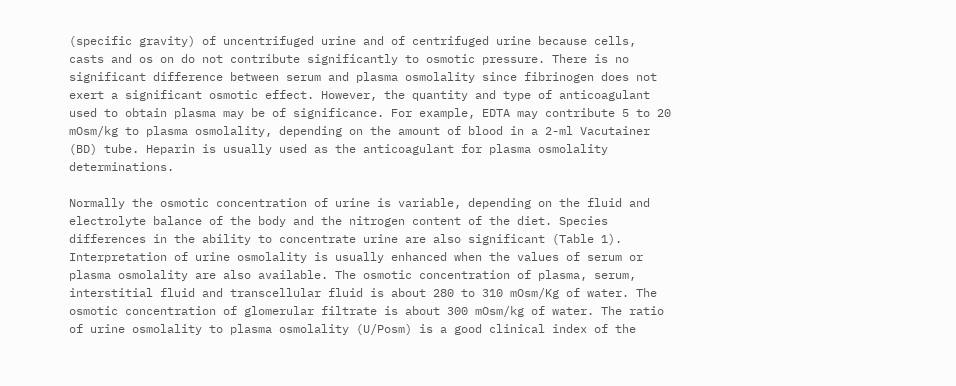(specific gravity) of uncentrifuged urine and of centrifuged urine because cells, casts and os on do not contribute significantly to osmotic pressure. There is no significant difference between serum and plasma osmolality since fibrinogen does not exert a significant osmotic effect. However, the quantity and type of anticoagulant used to obtain plasma may be of significance. For example, EDTA may contribute 5 to 20 mOsm/kg to plasma osmolality, depending on the amount of blood in a 2-ml Vacutainer (BD) tube. Heparin is usually used as the anticoagulant for plasma osmolality determinations.

Normally the osmotic concentration of urine is variable, depending on the fluid and electrolyte balance of the body and the nitrogen content of the diet. Species differences in the ability to concentrate urine are also significant (Table 1). Interpretation of urine osmolality is usually enhanced when the values of serum or plasma osmolality are also available. The osmotic concentration of plasma, serum, interstitial fluid and transcellular fluid is about 280 to 310 mOsm/Kg of water. The osmotic concentration of glomerular filtrate is about 300 mOsm/kg of water. The ratio of urine osmolality to plasma osmolality (U/Posm) is a good clinical index of the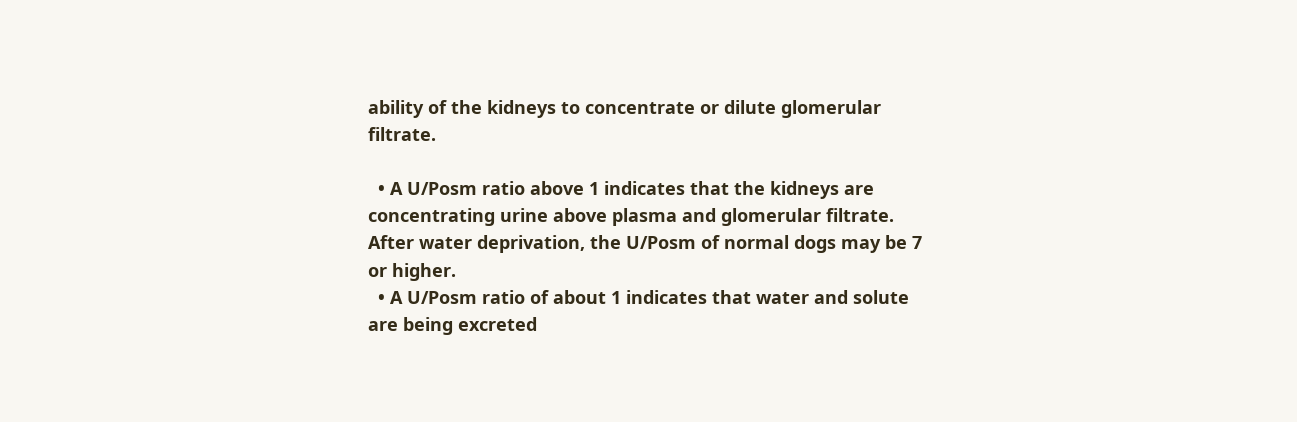ability of the kidneys to concentrate or dilute glomerular filtrate.

  • A U/Posm ratio above 1 indicates that the kidneys are concentrating urine above plasma and glomerular filtrate. After water deprivation, the U/Posm of normal dogs may be 7 or higher.
  • A U/Posm ratio of about 1 indicates that water and solute are being excreted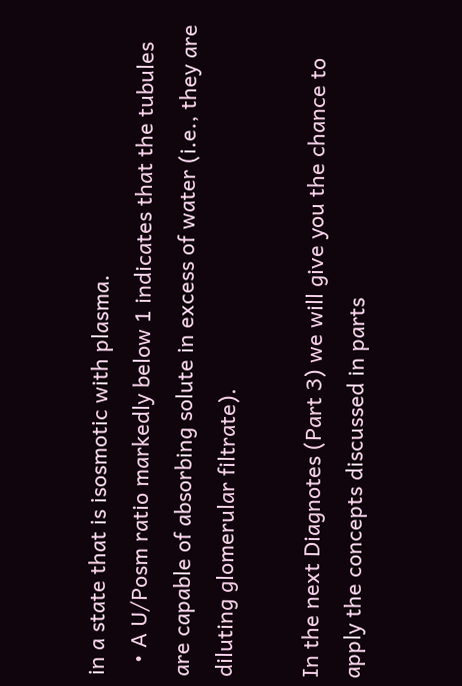in a state that is isosmotic with plasma.
  • A U/Posm ratio markedly below 1 indicates that the tubules are capable of absorbing solute in excess of water (i.e., they are diluting glomerular filtrate).

In the next Diagnotes (Part 3) we will give you the chance to apply the concepts discussed in parts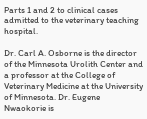Parts 1 and 2 to clinical cases admitted to the veterinary teaching hospital.

Dr. Carl A. Osborne is the director of the Minnesota Urolith Center and a professor at the College of Veterinary Medicine at the University of Minnesota. Dr. Eugene Nwaokorie is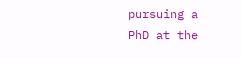pursuing a PhD at the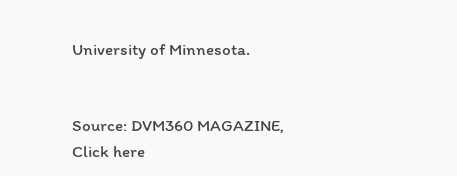University of Minnesota.


Source: DVM360 MAGAZINE,
Click here